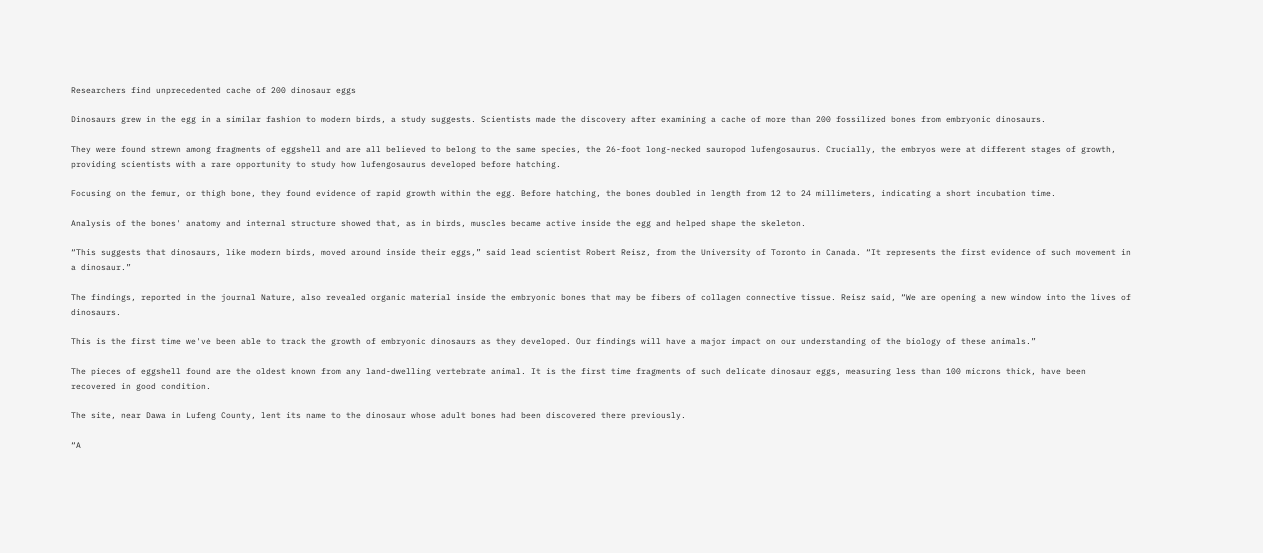Researchers find unprecedented cache of 200 dinosaur eggs

Dinosaurs grew in the egg in a similar fashion to modern birds, a study suggests. Scientists made the discovery after examining a cache of more than 200 fossilized bones from embryonic dinosaurs.

They were found strewn among fragments of eggshell and are all believed to belong to the same species, the 26-foot long-necked sauropod lufengosaurus. Crucially, the embryos were at different stages of growth, providing scientists with a rare opportunity to study how lufengosaurus developed before hatching.

Focusing on the femur, or thigh bone, they found evidence of rapid growth within the egg. Before hatching, the bones doubled in length from 12 to 24 millimeters, indicating a short incubation time.

Analysis of the bones' anatomy and internal structure showed that, as in birds, muscles became active inside the egg and helped shape the skeleton.

“This suggests that dinosaurs, like modern birds, moved around inside their eggs,” said lead scientist Robert Reisz, from the University of Toronto in Canada. “It represents the first evidence of such movement in a dinosaur.”

The findings, reported in the journal Nature, also revealed organic material inside the embryonic bones that may be fibers of collagen connective tissue. Reisz said, “We are opening a new window into the lives of dinosaurs.

This is the first time we've been able to track the growth of embryonic dinosaurs as they developed. Our findings will have a major impact on our understanding of the biology of these animals.”

The pieces of eggshell found are the oldest known from any land-dwelling vertebrate animal. It is the first time fragments of such delicate dinosaur eggs, measuring less than 100 microns thick, have been recovered in good condition.

The site, near Dawa in Lufeng County, lent its name to the dinosaur whose adult bones had been discovered there previously.

“A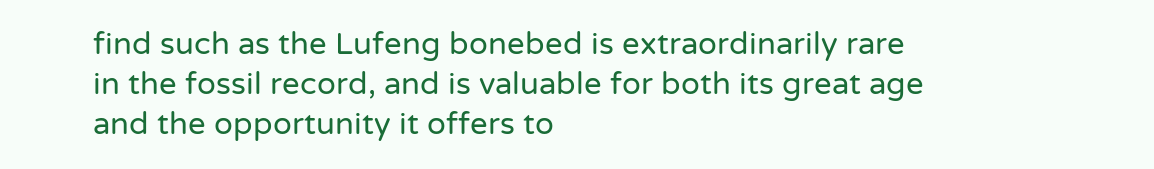find such as the Lufeng bonebed is extraordinarily rare in the fossil record, and is valuable for both its great age and the opportunity it offers to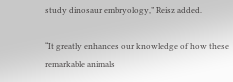study dinosaur embryology,” Reisz added.

“It greatly enhances our knowledge of how these remarkable animals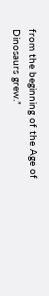from the beginning of the Age of Dinosaurs grew.”